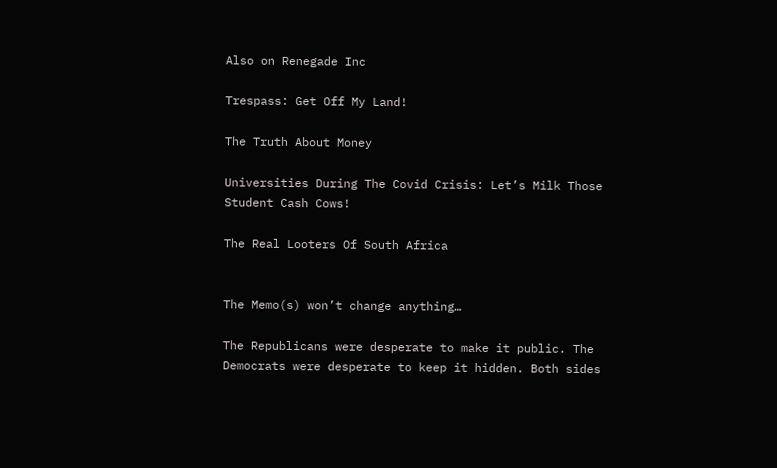Also on Renegade Inc

Trespass: Get Off My Land!

The Truth About Money

Universities During The Covid Crisis: Let’s Milk Those Student Cash Cows!

The Real Looters Of South Africa


The Memo(s) won’t change anything…

The Republicans were desperate to make it public. The Democrats were desperate to keep it hidden. Both sides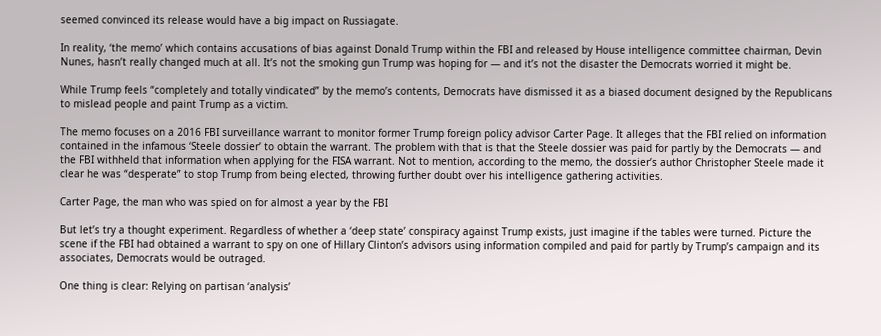seemed convinced its release would have a big impact on Russiagate.

In reality, ‘the memo’ which contains accusations of bias against Donald Trump within the FBI and released by House intelligence committee chairman, Devin Nunes, hasn’t really changed much at all. It’s not the smoking gun Trump was hoping for — and it’s not the disaster the Democrats worried it might be.

While Trump feels “completely and totally vindicated” by the memo’s contents, Democrats have dismissed it as a biased document designed by the Republicans to mislead people and paint Trump as a victim.

The memo focuses on a 2016 FBI surveillance warrant to monitor former Trump foreign policy advisor Carter Page. It alleges that the FBI relied on information contained in the infamous ‘Steele dossier’ to obtain the warrant. The problem with that is that the Steele dossier was paid for partly by the Democrats — and the FBI withheld that information when applying for the FISA warrant. Not to mention, according to the memo, the dossier’s author Christopher Steele made it clear he was “desperate” to stop Trump from being elected, throwing further doubt over his intelligence gathering activities.

Carter Page, the man who was spied on for almost a year by the FBI

But let’s try a thought experiment. Regardless of whether a ‘deep state’ conspiracy against Trump exists, just imagine if the tables were turned. Picture the scene if the FBI had obtained a warrant to spy on one of Hillary Clinton’s advisors using information compiled and paid for partly by Trump’s campaign and its associates, Democrats would be outraged.

One thing is clear: Relying on partisan ‘analysis’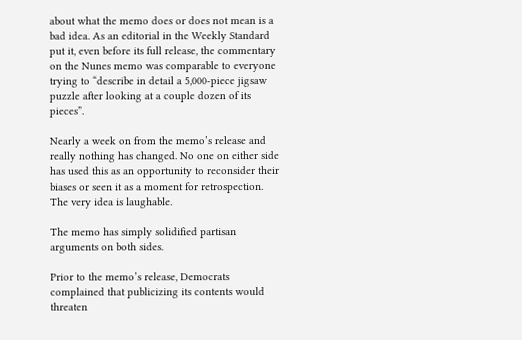about what the memo does or does not mean is a bad idea. As an editorial in the Weekly Standard put it, even before its full release, the commentary on the Nunes memo was comparable to everyone trying to “describe in detail a 5,000-piece jigsaw puzzle after looking at a couple dozen of its pieces”.

Nearly a week on from the memo’s release and really nothing has changed. No one on either side has used this as an opportunity to reconsider their biases or seen it as a moment for retrospection. The very idea is laughable.

The memo has simply solidified partisan arguments on both sides.

Prior to the memo’s release, Democrats complained that publicizing its contents would threaten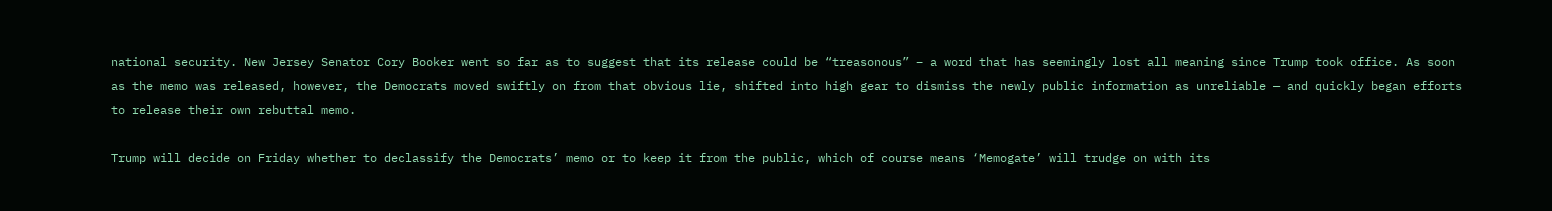national security. New Jersey Senator Cory Booker went so far as to suggest that its release could be “treasonous” – a word that has seemingly lost all meaning since Trump took office. As soon as the memo was released, however, the Democrats moved swiftly on from that obvious lie, shifted into high gear to dismiss the newly public information as unreliable — and quickly began efforts to release their own rebuttal memo.

Trump will decide on Friday whether to declassify the Democrats’ memo or to keep it from the public, which of course means ‘Memogate’ will trudge on with its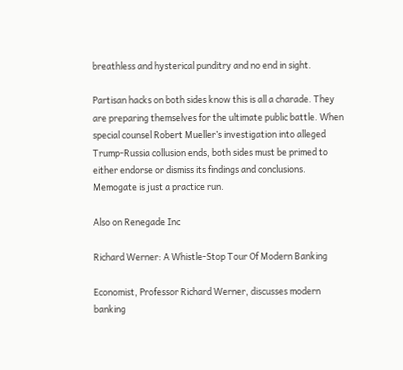breathless and hysterical punditry and no end in sight.

Partisan hacks on both sides know this is all a charade. They are preparing themselves for the ultimate public battle. When special counsel Robert Mueller’s investigation into alleged Trump-Russia collusion ends, both sides must be primed to either endorse or dismiss its findings and conclusions. Memogate is just a practice run.

Also on Renegade Inc

Richard Werner: A Whistle-Stop Tour Of Modern Banking

Economist, Professor Richard Werner, discusses modern banking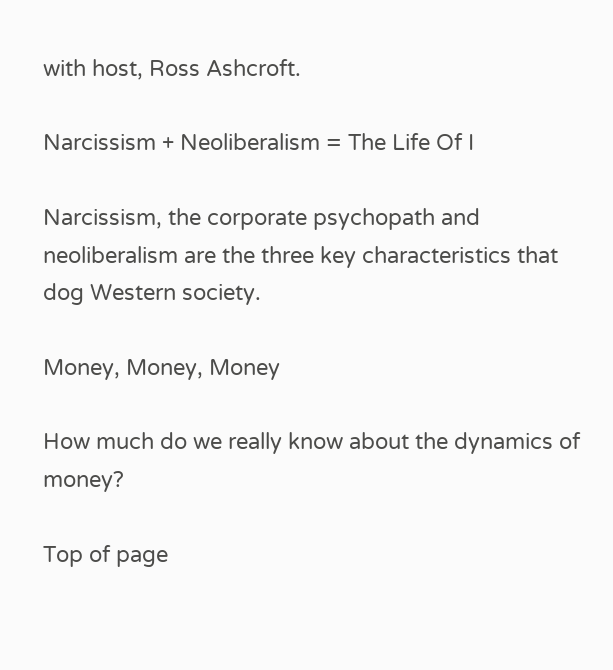with host, Ross Ashcroft.

Narcissism + Neoliberalism = The Life Of I

Narcissism, the corporate psychopath and neoliberalism are the three key characteristics that dog Western society.

Money, Money, Money

How much do we really know about the dynamics of money?

Top of page